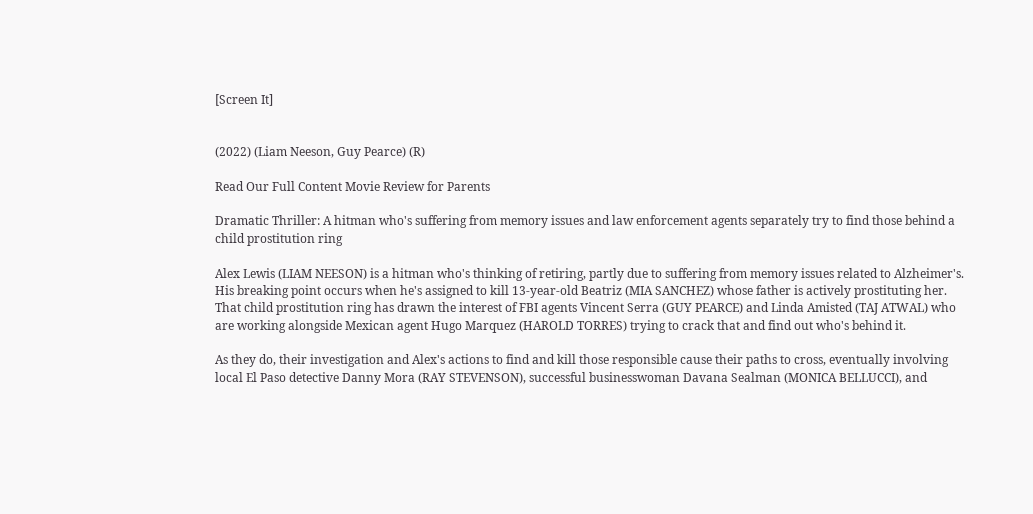[Screen It]


(2022) (Liam Neeson, Guy Pearce) (R)

Read Our Full Content Movie Review for Parents

Dramatic Thriller: A hitman who's suffering from memory issues and law enforcement agents separately try to find those behind a child prostitution ring

Alex Lewis (LIAM NEESON) is a hitman who's thinking of retiring, partly due to suffering from memory issues related to Alzheimer's. His breaking point occurs when he's assigned to kill 13-year-old Beatriz (MIA SANCHEZ) whose father is actively prostituting her. That child prostitution ring has drawn the interest of FBI agents Vincent Serra (GUY PEARCE) and Linda Amisted (TAJ ATWAL) who are working alongside Mexican agent Hugo Marquez (HAROLD TORRES) trying to crack that and find out who's behind it.

As they do, their investigation and Alex's actions to find and kill those responsible cause their paths to cross, eventually involving local El Paso detective Danny Mora (RAY STEVENSON), successful businesswoman Davana Sealman (MONICA BELLUCCI), and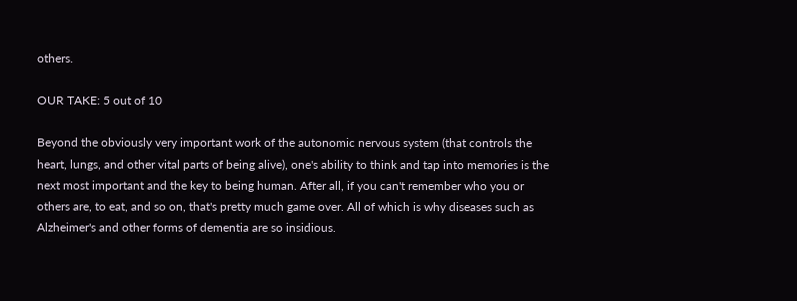others.

OUR TAKE: 5 out of 10

Beyond the obviously very important work of the autonomic nervous system (that controls the heart, lungs, and other vital parts of being alive), one's ability to think and tap into memories is the next most important and the key to being human. After all, if you can't remember who you or others are, to eat, and so on, that's pretty much game over. All of which is why diseases such as Alzheimer's and other forms of dementia are so insidious.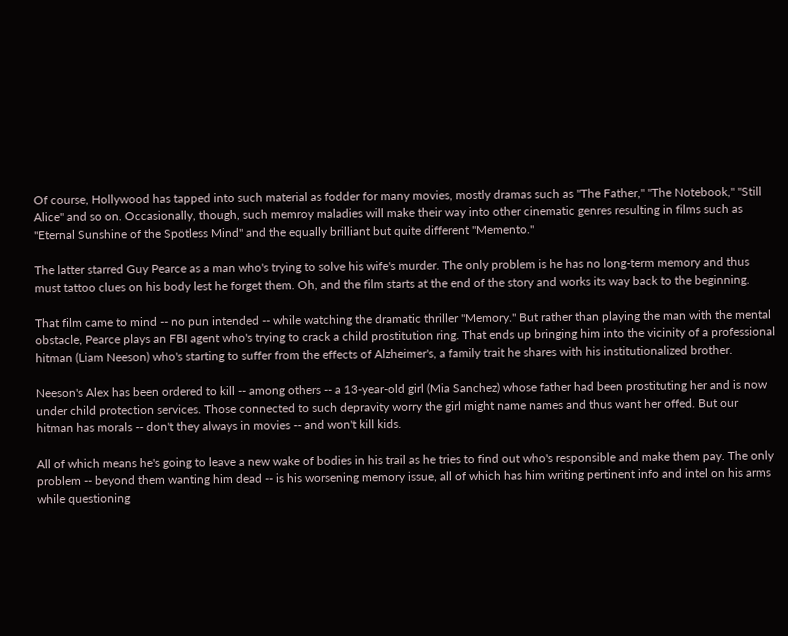Of course, Hollywood has tapped into such material as fodder for many movies, mostly dramas such as "The Father," "The Notebook," "Still Alice" and so on. Occasionally, though, such memroy maladies will make their way into other cinematic genres resulting in films such as "Eternal Sunshine of the Spotless Mind" and the equally brilliant but quite different "Memento."

The latter starred Guy Pearce as a man who's trying to solve his wife's murder. The only problem is he has no long-term memory and thus must tattoo clues on his body lest he forget them. Oh, and the film starts at the end of the story and works its way back to the beginning.

That film came to mind -- no pun intended -- while watching the dramatic thriller "Memory." But rather than playing the man with the mental obstacle, Pearce plays an FBI agent who's trying to crack a child prostitution ring. That ends up bringing him into the vicinity of a professional hitman (Liam Neeson) who's starting to suffer from the effects of Alzheimer's, a family trait he shares with his institutionalized brother.

Neeson's Alex has been ordered to kill -- among others -- a 13-year-old girl (Mia Sanchez) whose father had been prostituting her and is now under child protection services. Those connected to such depravity worry the girl might name names and thus want her offed. But our hitman has morals -- don't they always in movies -- and won't kill kids.

All of which means he's going to leave a new wake of bodies in his trail as he tries to find out who's responsible and make them pay. The only problem -- beyond them wanting him dead -- is his worsening memory issue, all of which has him writing pertinent info and intel on his arms while questioning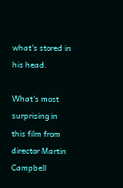what's stored in his head.

What's most surprising in this film from director Martin Campbell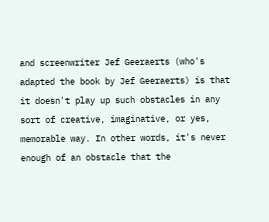and screenwriter Jef Geeraerts (who's adapted the book by Jef Geeraerts) is that it doesn't play up such obstacles in any sort of creative, imaginative, or yes, memorable way. In other words, it's never enough of an obstacle that the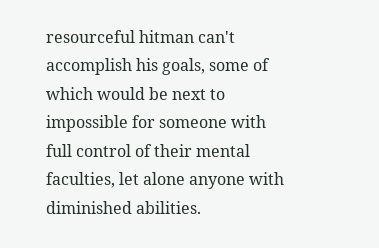resourceful hitman can't accomplish his goals, some of which would be next to impossible for someone with full control of their mental faculties, let alone anyone with diminished abilities.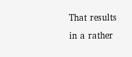That results in a rather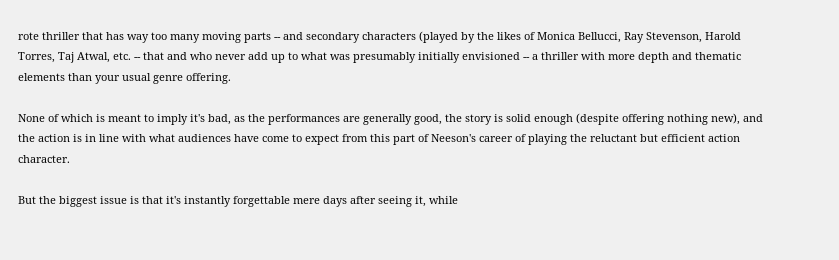rote thriller that has way too many moving parts -- and secondary characters (played by the likes of Monica Bellucci, Ray Stevenson, Harold Torres, Taj Atwal, etc. -- that and who never add up to what was presumably initially envisioned -- a thriller with more depth and thematic elements than your usual genre offering.

None of which is meant to imply it's bad, as the performances are generally good, the story is solid enough (despite offering nothing new), and the action is in line with what audiences have come to expect from this part of Neeson's career of playing the reluctant but efficient action character.

But the biggest issue is that it's instantly forgettable mere days after seeing it, while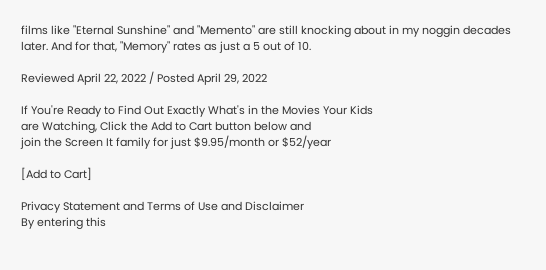films like "Eternal Sunshine" and "Memento" are still knocking about in my noggin decades later. And for that, "Memory" rates as just a 5 out of 10.

Reviewed April 22, 2022 / Posted April 29, 2022

If You're Ready to Find Out Exactly What's in the Movies Your Kids
are Watching, Click the Add to Cart button below and
join the Screen It family for just $9.95/month or $52/year

[Add to Cart]

Privacy Statement and Terms of Use and Disclaimer
By entering this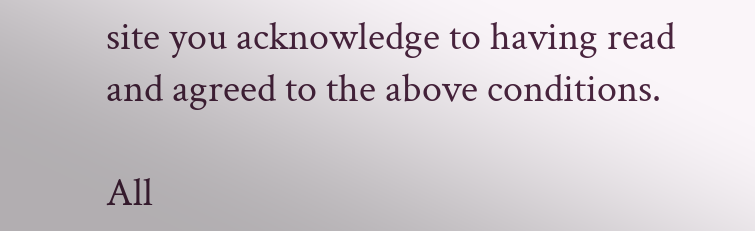site you acknowledge to having read and agreed to the above conditions.

All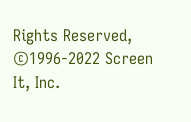Rights Reserved,
©1996-2022 Screen It, Inc.